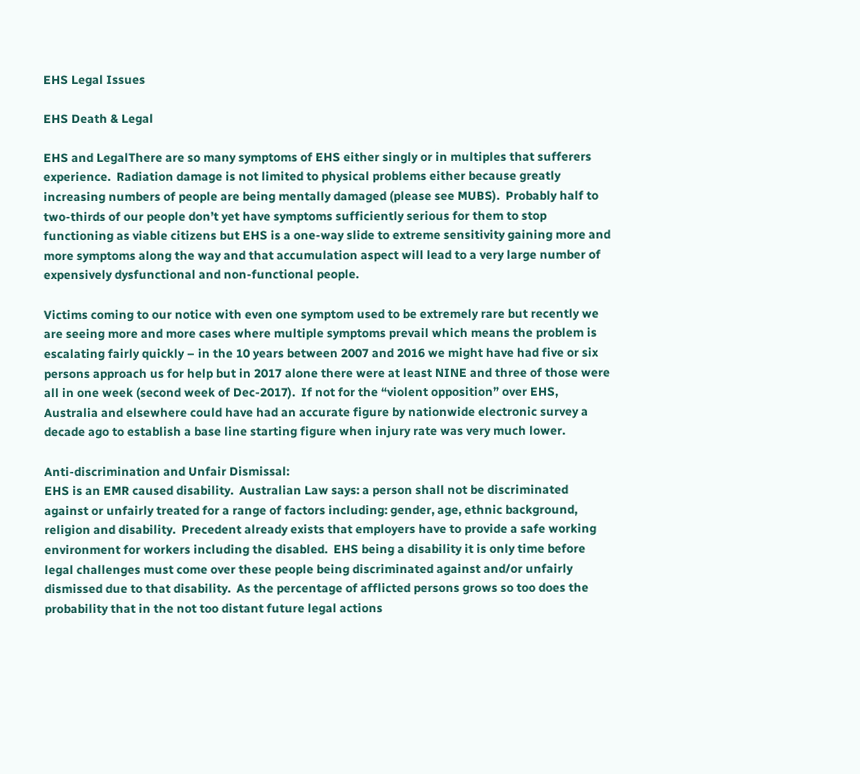EHS Legal Issues

EHS Death & Legal

EHS and LegalThere are so many symptoms of EHS either singly or in multiples that sufferers experience.  Radiation damage is not limited to physical problems either because greatly increasing numbers of people are being mentally damaged (please see MUBS).  Probably half to two-thirds of our people don’t yet have symptoms sufficiently serious for them to stop functioning as viable citizens but EHS is a one-way slide to extreme sensitivity gaining more and more symptoms along the way and that accumulation aspect will lead to a very large number of expensively dysfunctional and non-functional people.

Victims coming to our notice with even one symptom used to be extremely rare but recently we are seeing more and more cases where multiple symptoms prevail which means the problem is escalating fairly quickly – in the 10 years between 2007 and 2016 we might have had five or six persons approach us for help but in 2017 alone there were at least NINE and three of those were all in one week (second week of Dec-2017).  If not for the “violent opposition” over EHS, Australia and elsewhere could have had an accurate figure by nationwide electronic survey a decade ago to establish a base line starting figure when injury rate was very much lower.

Anti-discrimination and Unfair Dismissal:
EHS is an EMR caused disability.  Australian Law says: a person shall not be discriminated against or unfairly treated for a range of factors including: gender, age, ethnic background, religion and disability.  Precedent already exists that employers have to provide a safe working environment for workers including the disabled.  EHS being a disability it is only time before legal challenges must come over these people being discriminated against and/or unfairly dismissed due to that disability.  As the percentage of afflicted persons grows so too does the probability that in the not too distant future legal actions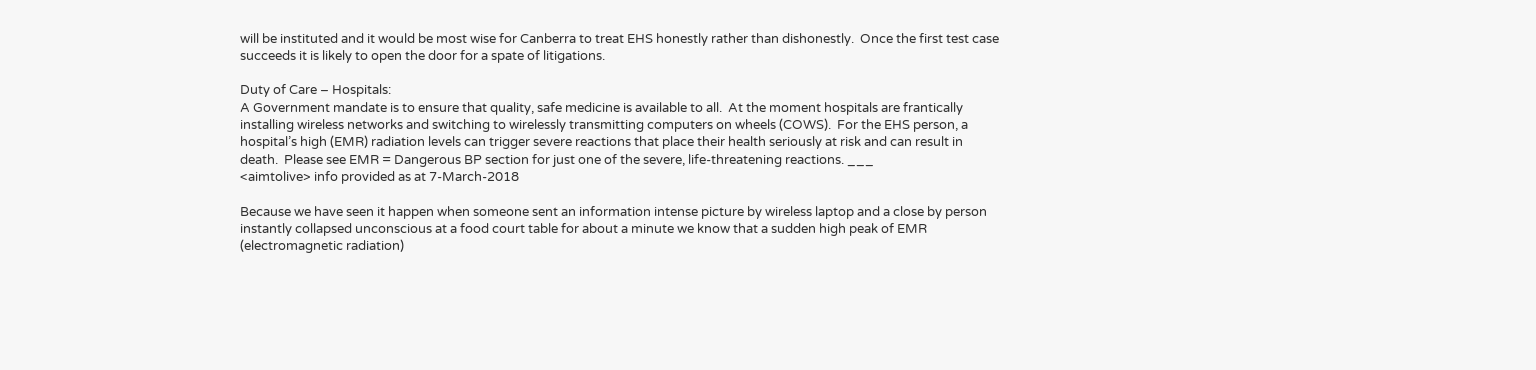will be instituted and it would be most wise for Canberra to treat EHS honestly rather than dishonestly.  Once the first test case succeeds it is likely to open the door for a spate of litigations.

Duty of Care – Hospitals:
A Government mandate is to ensure that quality, safe medicine is available to all.  At the moment hospitals are frantically installing wireless networks and switching to wirelessly transmitting computers on wheels (COWS).  For the EHS person, a hospital’s high (EMR) radiation levels can trigger severe reactions that place their health seriously at risk and can result in death.  Please see EMR = Dangerous BP section for just one of the severe, life-threatening reactions. ___
<aimtolive> info provided as at 7-March-2018

Because we have seen it happen when someone sent an information intense picture by wireless laptop and a close by person instantly collapsed unconscious at a food court table for about a minute we know that a sudden high peak of EMR (electromagnetic radiation)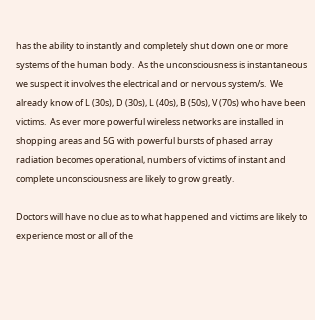has the ability to instantly and completely shut down one or more systems of the human body.  As the unconsciousness is instantaneous we suspect it involves the electrical and or nervous system/s.  We already know of L (30s), D (30s), L (40s), B (50s), V (70s) who have been victims.  As ever more powerful wireless networks are installed in shopping areas and 5G with powerful bursts of phased array radiation becomes operational, numbers of victims of instant and complete unconsciousness are likely to grow greatly.

Doctors will have no clue as to what happened and victims are likely to experience most or all of the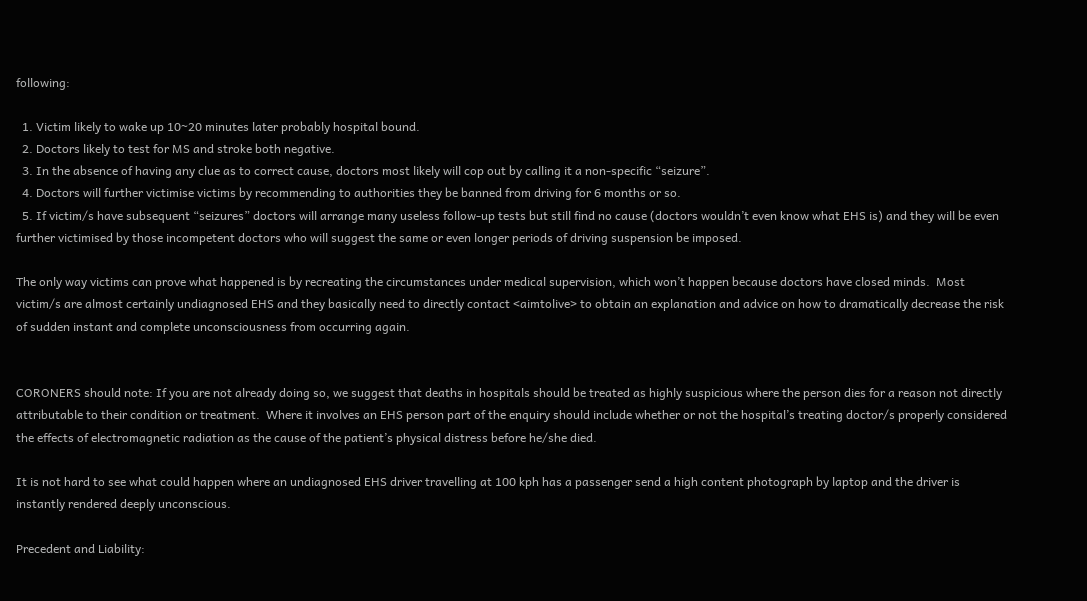following:

  1. Victim likely to wake up 10~20 minutes later probably hospital bound.
  2. Doctors likely to test for MS and stroke both negative.
  3. In the absence of having any clue as to correct cause, doctors most likely will cop out by calling it a non-specific “seizure”.
  4. Doctors will further victimise victims by recommending to authorities they be banned from driving for 6 months or so.
  5. If victim/s have subsequent “seizures” doctors will arrange many useless follow-up tests but still find no cause (doctors wouldn’t even know what EHS is) and they will be even further victimised by those incompetent doctors who will suggest the same or even longer periods of driving suspension be imposed.

The only way victims can prove what happened is by recreating the circumstances under medical supervision, which won’t happen because doctors have closed minds.  Most victim/s are almost certainly undiagnosed EHS and they basically need to directly contact <aimtolive> to obtain an explanation and advice on how to dramatically decrease the risk of sudden instant and complete unconsciousness from occurring again.


CORONERS should note: If you are not already doing so, we suggest that deaths in hospitals should be treated as highly suspicious where the person dies for a reason not directly attributable to their condition or treatment.  Where it involves an EHS person part of the enquiry should include whether or not the hospital’s treating doctor/s properly considered the effects of electromagnetic radiation as the cause of the patient’s physical distress before he/she died.

It is not hard to see what could happen where an undiagnosed EHS driver travelling at 100 kph has a passenger send a high content photograph by laptop and the driver is instantly rendered deeply unconscious.

Precedent and Liability: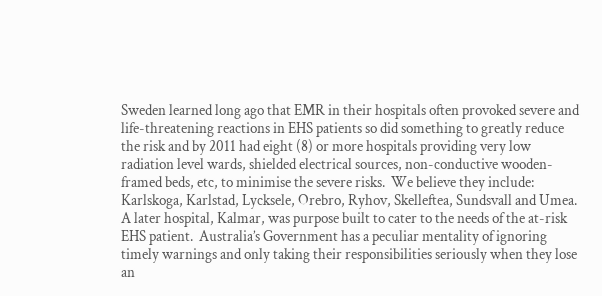Sweden learned long ago that EMR in their hospitals often provoked severe and life-threatening reactions in EHS patients so did something to greatly reduce the risk and by 2011 had eight (8) or more hospitals providing very low radiation level wards, shielded electrical sources, non-conductive wooden-framed beds, etc, to minimise the severe risks.  We believe they include: Karlskoga, Karlstad, Lycksele, Orebro, Ryhov, Skelleftea, Sundsvall and Umea.  A later hospital, Kalmar, was purpose built to cater to the needs of the at-risk EHS patient.  Australia’s Government has a peculiar mentality of ignoring timely warnings and only taking their responsibilities seriously when they lose an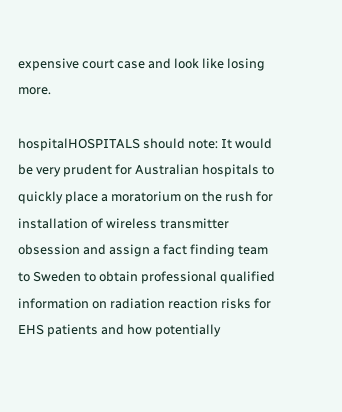expensive court case and look like losing more.

hospitalHOSPITALS should note: It would be very prudent for Australian hospitals to quickly place a moratorium on the rush for installation of wireless transmitter obsession and assign a fact finding team to Sweden to obtain professional qualified information on radiation reaction risks for EHS patients and how potentially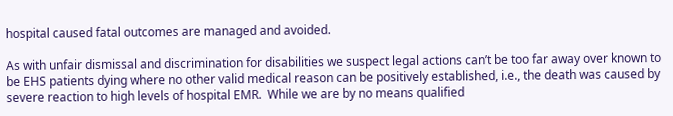hospital caused fatal outcomes are managed and avoided.

As with unfair dismissal and discrimination for disabilities we suspect legal actions can’t be too far away over known to be EHS patients dying where no other valid medical reason can be positively established, i.e., the death was caused by severe reaction to high levels of hospital EMR.  While we are by no means qualified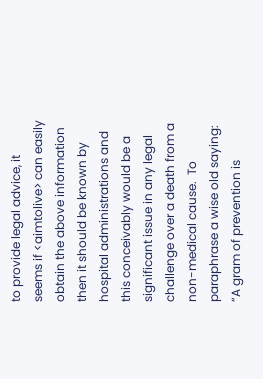to provide legal advice, it seems if <aimtolive> can easily obtain the above information then it should be known by hospital administrations and this conceivably would be a significant issue in any legal challenge over a death from a non-medical cause.  To paraphrase a wise old saying: “A gram of prevention is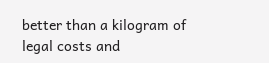better than a kilogram of legal costs and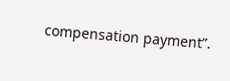compensation payment”.